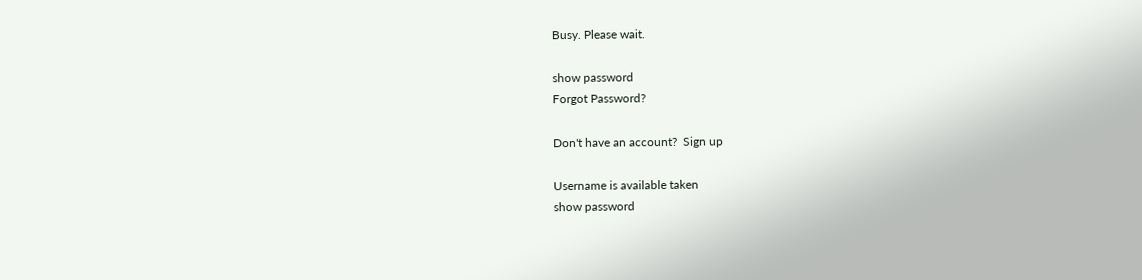Busy. Please wait.

show password
Forgot Password?

Don't have an account?  Sign up

Username is available taken
show password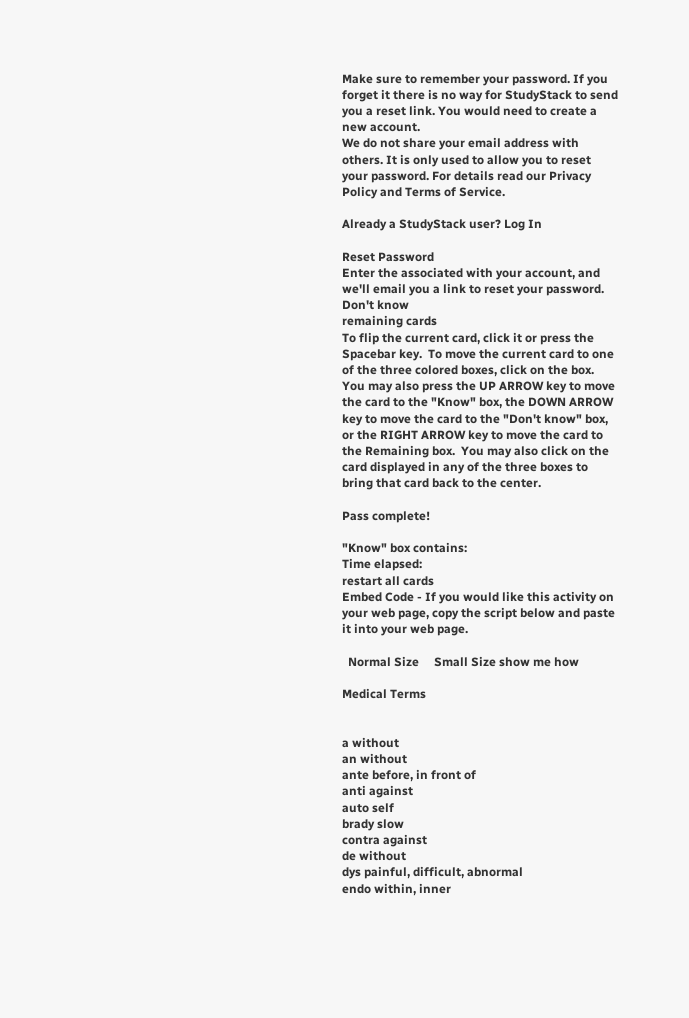Make sure to remember your password. If you forget it there is no way for StudyStack to send you a reset link. You would need to create a new account.
We do not share your email address with others. It is only used to allow you to reset your password. For details read our Privacy Policy and Terms of Service.

Already a StudyStack user? Log In

Reset Password
Enter the associated with your account, and we'll email you a link to reset your password.
Don't know
remaining cards
To flip the current card, click it or press the Spacebar key.  To move the current card to one of the three colored boxes, click on the box.  You may also press the UP ARROW key to move the card to the "Know" box, the DOWN ARROW key to move the card to the "Don't know" box, or the RIGHT ARROW key to move the card to the Remaining box.  You may also click on the card displayed in any of the three boxes to bring that card back to the center.

Pass complete!

"Know" box contains:
Time elapsed:
restart all cards
Embed Code - If you would like this activity on your web page, copy the script below and paste it into your web page.

  Normal Size     Small Size show me how

Medical Terms


a without
an without
ante before, in front of
anti against
auto self
brady slow
contra against
de without
dys painful, difficult, abnormal
endo within, inner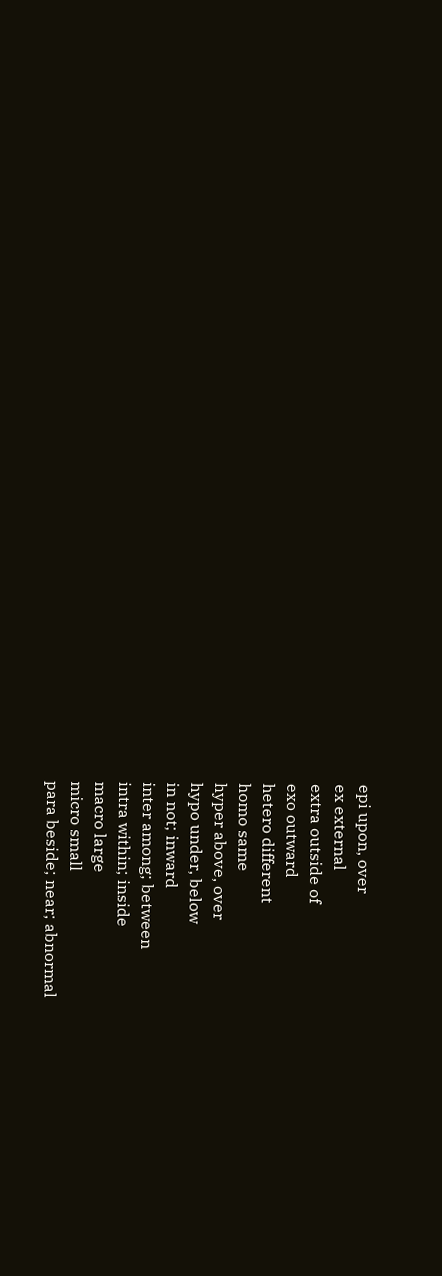epi upon, over
ex external
extra outside of
exo outward
hetero different
homo same
hyper above, over
hypo under, below
in not; inward
inter among; between
intra within; inside
macro large
micro small
para beside; near; abnormal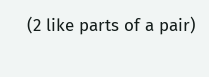(2 like parts of a pair)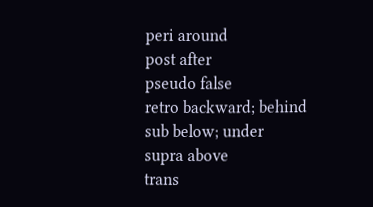peri around
post after
pseudo false
retro backward; behind
sub below; under
supra above
trans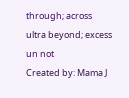through; across
ultra beyond; excess
un not
Created by: Mama J